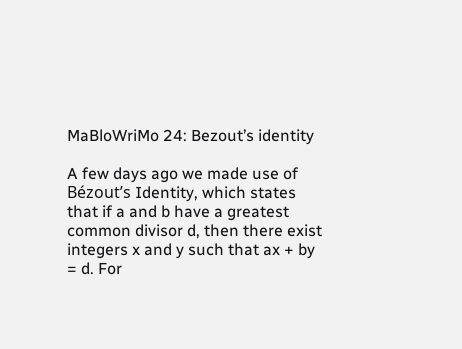MaBloWriMo 24: Bezout’s identity

A few days ago we made use of Bézout’s Identity, which states that if a and b have a greatest common divisor d, then there exist integers x and y such that ax + by = d. For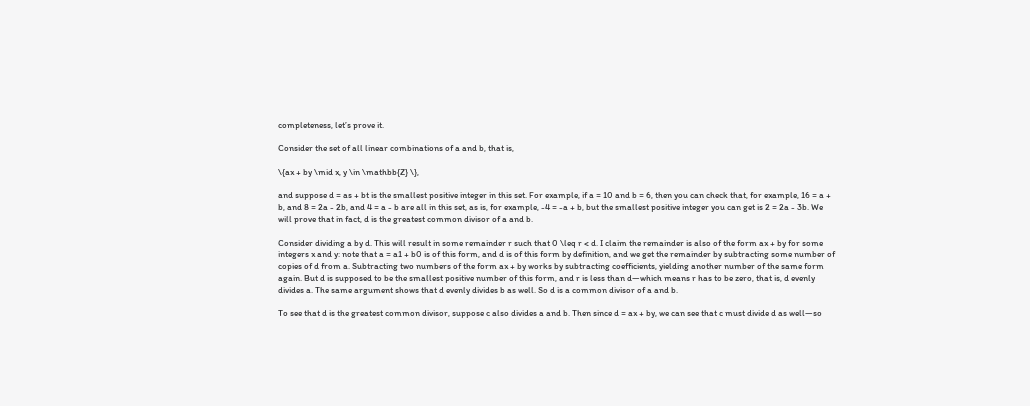completeness, let’s prove it.

Consider the set of all linear combinations of a and b, that is,

\{ax + by \mid x, y \in \mathbb{Z} \},

and suppose d = as + bt is the smallest positive integer in this set. For example, if a = 10 and b = 6, then you can check that, for example, 16 = a + b, and 8 = 2a - 2b, and 4 = a - b are all in this set, as is, for example, -4 = -a + b, but the smallest positive integer you can get is 2 = 2a - 3b. We will prove that in fact, d is the greatest common divisor of a and b.

Consider dividing a by d. This will result in some remainder r such that 0 \leq r < d. I claim the remainder is also of the form ax + by for some integers x and y: note that a = a1 + b0 is of this form, and d is of this form by definition, and we get the remainder by subtracting some number of copies of d from a. Subtracting two numbers of the form ax + by works by subtracting coefficients, yielding another number of the same form again. But d is supposed to be the smallest positive number of this form, and r is less than d—which means r has to be zero, that is, d evenly divides a. The same argument shows that d evenly divides b as well. So d is a common divisor of a and b.

To see that d is the greatest common divisor, suppose c also divides a and b. Then since d = ax + by, we can see that c must divide d as well—so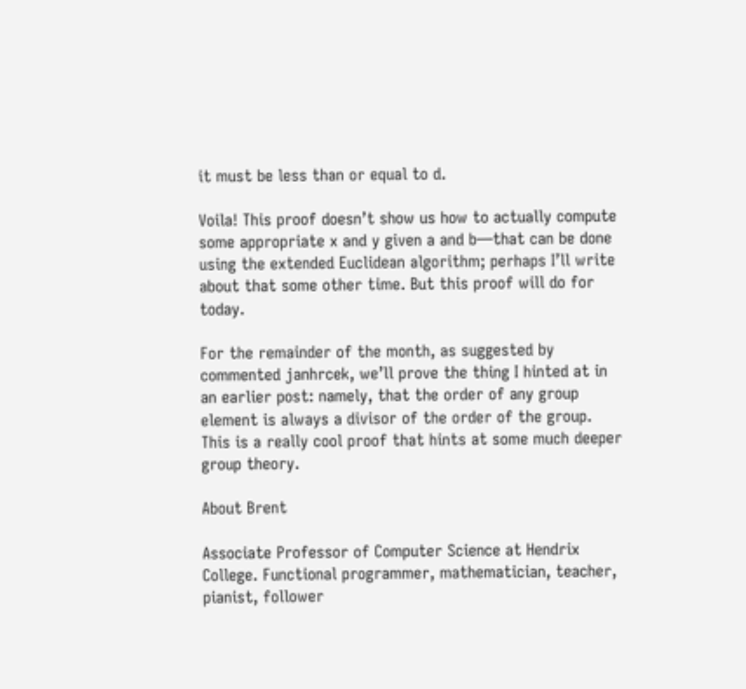it must be less than or equal to d.

Voila! This proof doesn’t show us how to actually compute some appropriate x and y given a and b—that can be done using the extended Euclidean algorithm; perhaps I’ll write about that some other time. But this proof will do for today.

For the remainder of the month, as suggested by commented janhrcek, we’ll prove the thing I hinted at in an earlier post: namely, that the order of any group element is always a divisor of the order of the group. This is a really cool proof that hints at some much deeper group theory.

About Brent

Associate Professor of Computer Science at Hendrix College. Functional programmer, mathematician, teacher, pianist, follower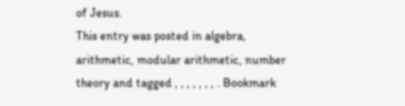of Jesus.
This entry was posted in algebra, arithmetic, modular arithmetic, number theory and tagged , , , , , , , . Bookmark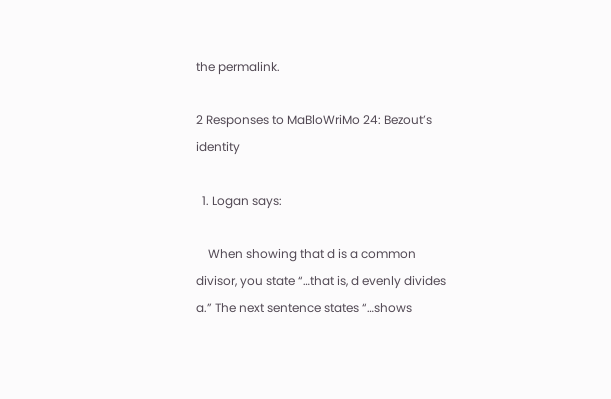the permalink.

2 Responses to MaBloWriMo 24: Bezout’s identity

  1. Logan says:

    When showing that d is a common divisor, you state “…that is, d evenly divides a.” The next sentence states “…shows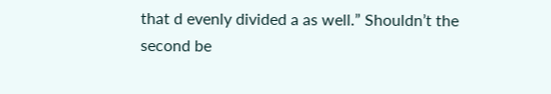that d evenly divided a as well.” Shouldn’t the second be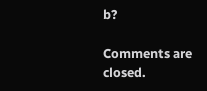b?

Comments are closed.